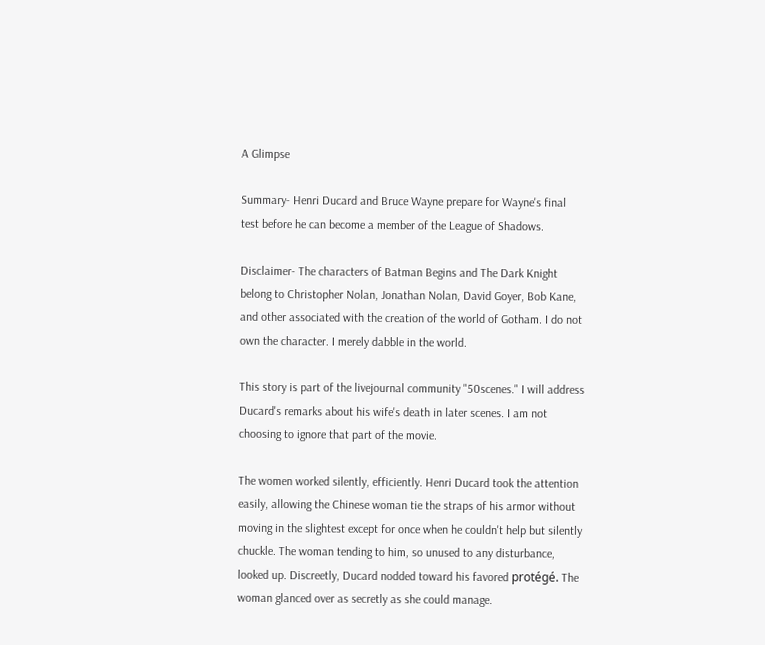A Glimpse

Summary- Henri Ducard and Bruce Wayne prepare for Wayne's final test before he can become a member of the League of Shadows.

Disclaimer- The characters of Batman Begins and The Dark Knight belong to Christopher Nolan, Jonathan Nolan, David Goyer, Bob Kane, and other associated with the creation of the world of Gotham. I do not own the character. I merely dabble in the world.

This story is part of the livejournal community "50scenes." I will address Ducard's remarks about his wife's death in later scenes. I am not choosing to ignore that part of the movie.

The women worked silently, efficiently. Henri Ducard took the attention easily, allowing the Chinese woman tie the straps of his armor without moving in the slightest except for once when he couldn't help but silently chuckle. The woman tending to him, so unused to any disturbance, looked up. Discreetly, Ducard nodded toward his favored protégé. The woman glanced over as secretly as she could manage.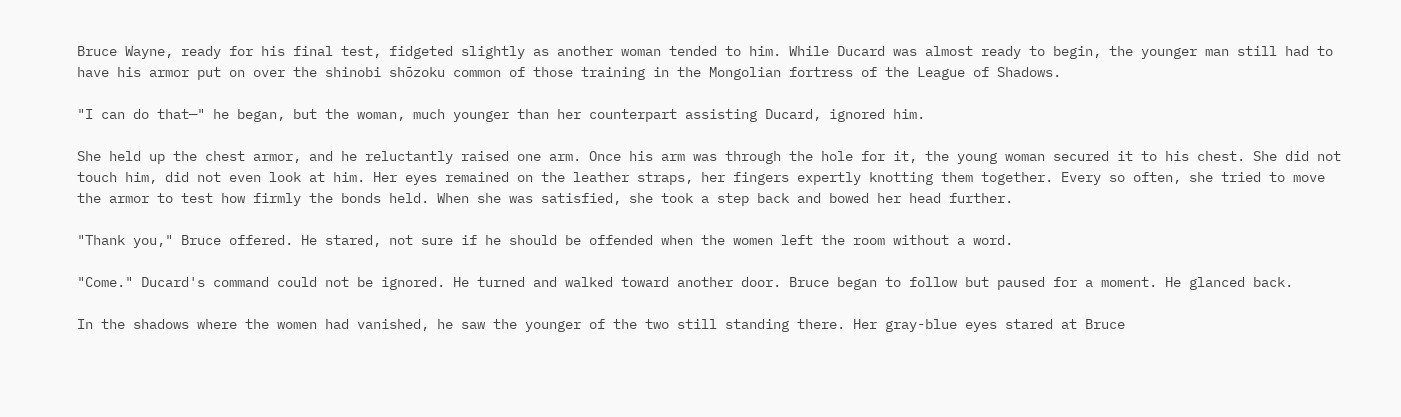Bruce Wayne, ready for his final test, fidgeted slightly as another woman tended to him. While Ducard was almost ready to begin, the younger man still had to have his armor put on over the shinobi shōzoku common of those training in the Mongolian fortress of the League of Shadows.

"I can do that—" he began, but the woman, much younger than her counterpart assisting Ducard, ignored him.

She held up the chest armor, and he reluctantly raised one arm. Once his arm was through the hole for it, the young woman secured it to his chest. She did not touch him, did not even look at him. Her eyes remained on the leather straps, her fingers expertly knotting them together. Every so often, she tried to move the armor to test how firmly the bonds held. When she was satisfied, she took a step back and bowed her head further.

"Thank you," Bruce offered. He stared, not sure if he should be offended when the women left the room without a word.

"Come." Ducard's command could not be ignored. He turned and walked toward another door. Bruce began to follow but paused for a moment. He glanced back.

In the shadows where the women had vanished, he saw the younger of the two still standing there. Her gray-blue eyes stared at Bruce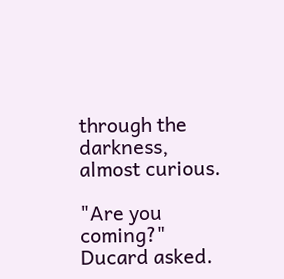through the darkness, almost curious.

"Are you coming?" Ducard asked.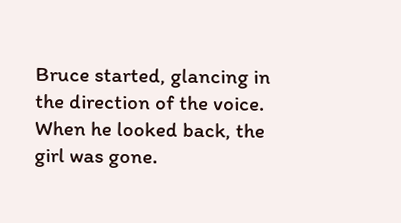Bruce started, glancing in the direction of the voice. When he looked back, the girl was gone.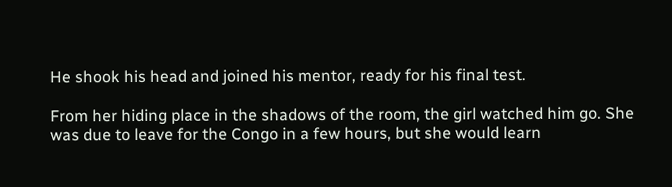He shook his head and joined his mentor, ready for his final test.

From her hiding place in the shadows of the room, the girl watched him go. She was due to leave for the Congo in a few hours, but she would learn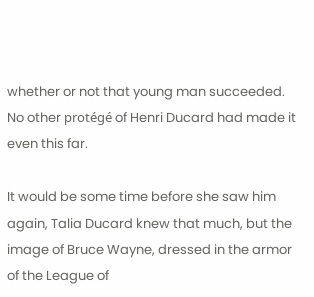whether or not that young man succeeded. No other protégé of Henri Ducard had made it even this far.

It would be some time before she saw him again, Talia Ducard knew that much, but the image of Bruce Wayne, dressed in the armor of the League of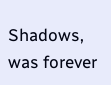Shadows, was forever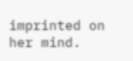imprinted on her mind.